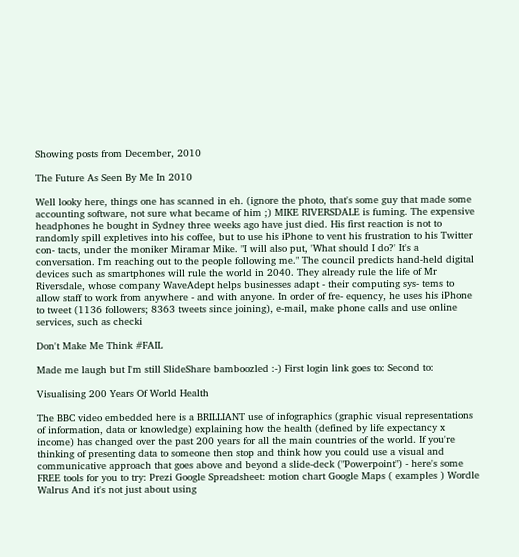Showing posts from December, 2010

The Future As Seen By Me In 2010

Well looky here, things one has scanned in eh. (ignore the photo, that's some guy that made some accounting software, not sure what became of him ;) MIKE RIVERSDALE is fuming. The expensive headphones he bought in Sydney three weeks ago have just died. His first reaction is not to randomly spill expletives into his coffee, but to use his iPhone to vent his frustration to his Twitter con- tacts, under the moniker Miramar Mike. "I will also put, 'What should I do?' It's a conversation. I'm reaching out to the people following me." The council predicts hand-held digital devices such as smartphones will rule the world in 2040. They already rule the life of Mr Riversdale, whose company WaveAdept helps businesses adapt - their computing sys- tems to allow staff to work from anywhere - and with anyone. In order of fre- equency, he uses his iPhone to tweet (1136 followers; 8363 tweets since joining), e-mail, make phone calls and use online services, such as checki

Don't Make Me Think #FAIL

Made me laugh but I'm still SlideShare bamboozled :-) First login link goes to: Second to:

Visualising 200 Years Of World Health

The BBC video embedded here is a BRILLIANT use of infographics (graphic visual representations of information, data or knowledge) explaining how the health (defined by life expectancy x income) has changed over the past 200 years for all the main countries of the world. If you're thinking of presenting data to someone then stop and think how you could use a visual and communicative approach that goes above and beyond a slide-deck ("Powerpoint") - here's some FREE tools for you to try: Prezi Google Spreadsheet: motion chart Google Maps ( examples ) Wordle Walrus And it's not just about using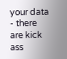your data - there are kick ass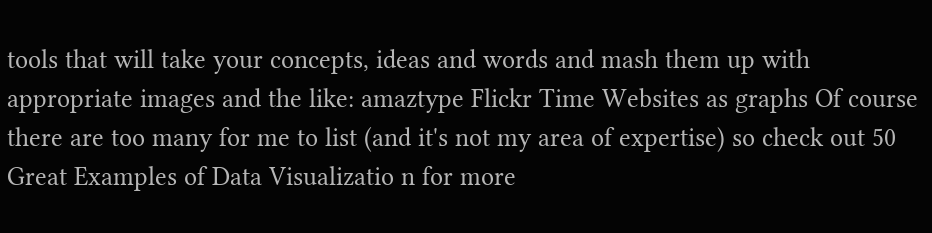tools that will take your concepts, ideas and words and mash them up with appropriate images and the like: amaztype Flickr Time Websites as graphs Of course there are too many for me to list (and it's not my area of expertise) so check out 50 Great Examples of Data Visualizatio n for more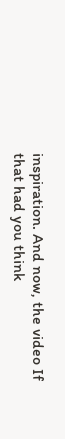inspiration. And now, the video If that had you think